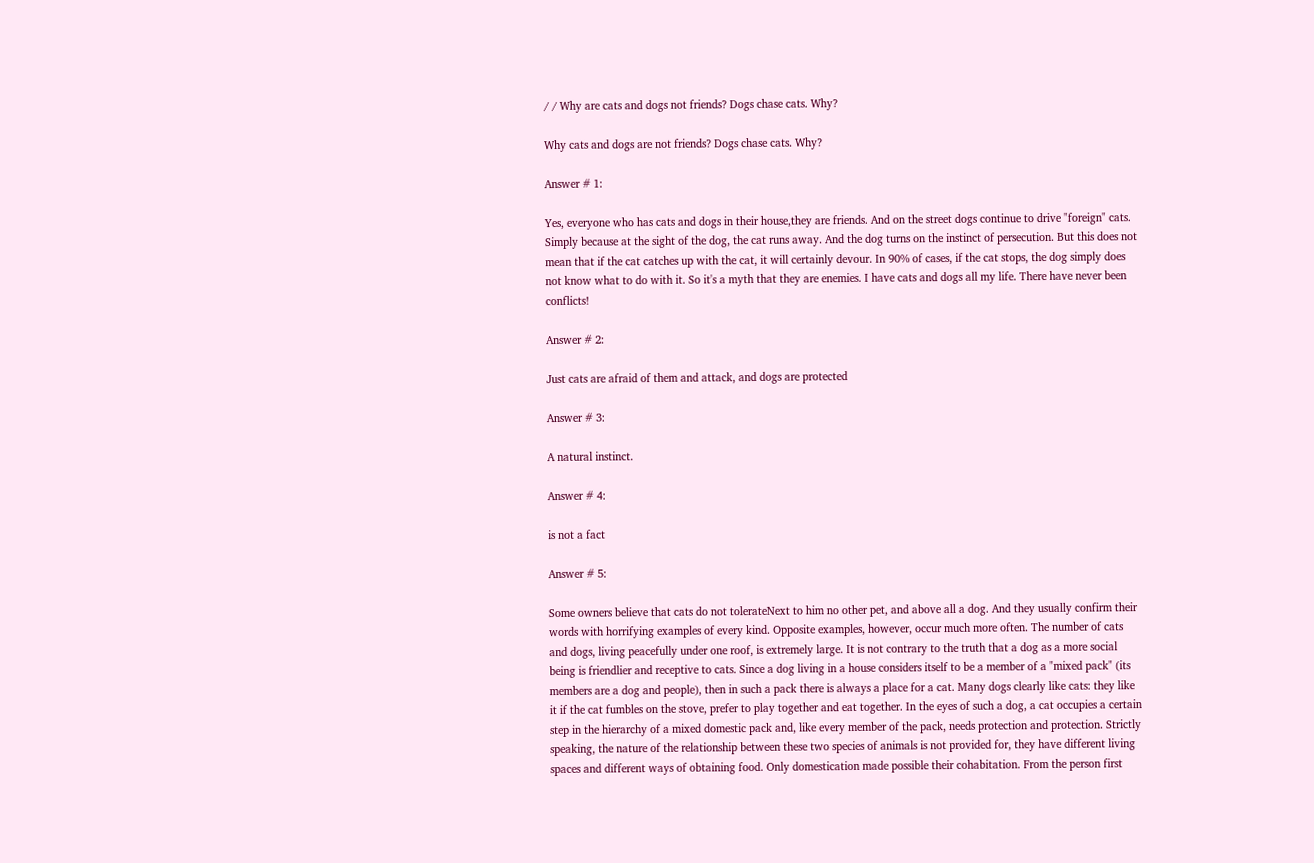/ / Why are cats and dogs not friends? Dogs chase cats. Why?

Why cats and dogs are not friends? Dogs chase cats. Why?

Answer # 1:

Yes, everyone who has cats and dogs in their house,they are friends. And on the street dogs continue to drive "foreign" cats. Simply because at the sight of the dog, the cat runs away. And the dog turns on the instinct of persecution. But this does not mean that if the cat catches up with the cat, it will certainly devour. In 90% of cases, if the cat stops, the dog simply does not know what to do with it. So it's a myth that they are enemies. I have cats and dogs all my life. There have never been conflicts!

Answer # 2:

Just cats are afraid of them and attack, and dogs are protected

Answer # 3:

A natural instinct.

Answer # 4:

is not a fact

Answer # 5:

Some owners believe that cats do not tolerateNext to him no other pet, and above all a dog. And they usually confirm their words with horrifying examples of every kind. Opposite examples, however, occur much more often. The number of cats and dogs, living peacefully under one roof, is extremely large. It is not contrary to the truth that a dog as a more social being is friendlier and receptive to cats. Since a dog living in a house considers itself to be a member of a "mixed pack" (its members are a dog and people), then in such a pack there is always a place for a cat. Many dogs clearly like cats: they like it if the cat fumbles on the stove, prefer to play together and eat together. In the eyes of such a dog, a cat occupies a certain step in the hierarchy of a mixed domestic pack and, like every member of the pack, needs protection and protection. Strictly speaking, the nature of the relationship between these two species of animals is not provided for, they have different living spaces and different ways of obtaining food. Only domestication made possible their cohabitation. From the person first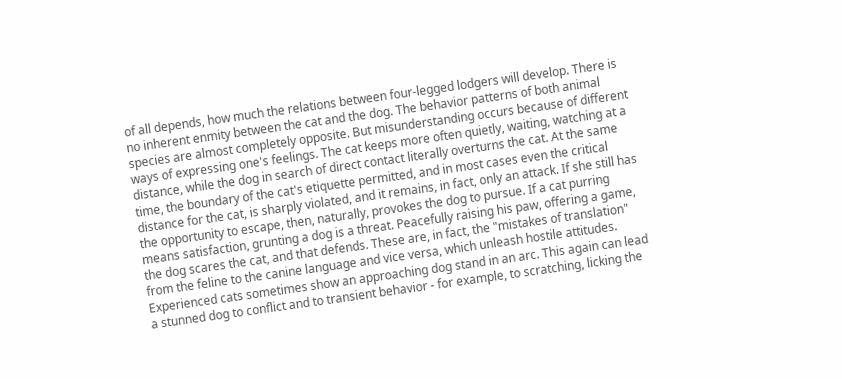of all depends, how much the relations between four-legged lodgers will develop. There is no inherent enmity between the cat and the dog. The behavior patterns of both animal species are almost completely opposite. But misunderstanding occurs because of different ways of expressing one's feelings. The cat keeps more often quietly, waiting, watching at a distance, while the dog in search of direct contact literally overturns the cat. At the same time, the boundary of the cat's etiquette permitted, and in most cases even the critical distance for the cat, is sharply violated, and it remains, in fact, only an attack. If she still has the opportunity to escape, then, naturally, provokes the dog to pursue. If a cat purring means satisfaction, grunting a dog is a threat. Peacefully raising his paw, offering a game, the dog scares the cat, and that defends. These are, in fact, the "mistakes of translation" from the feline to the canine language and vice versa, which unleash hostile attitudes. Experienced cats sometimes show an approaching dog stand in an arc. This again can lead a stunned dog to conflict and to transient behavior - for example, to scratching, licking the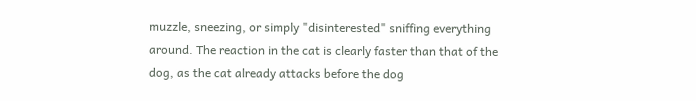muzzle, sneezing, or simply "disinterested" sniffing everything around. The reaction in the cat is clearly faster than that of the dog, as the cat already attacks before the dog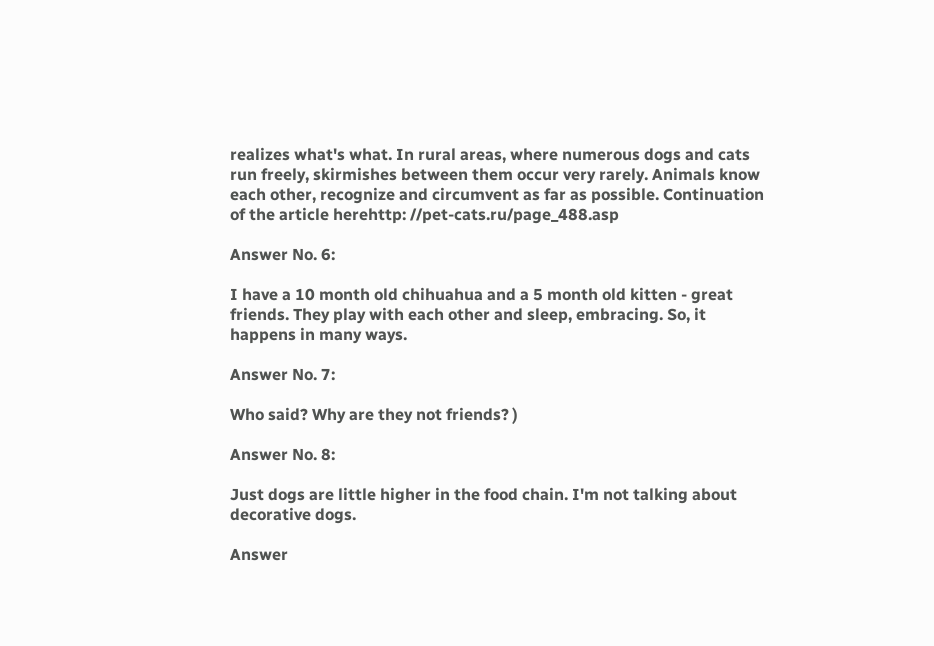realizes what's what. In rural areas, where numerous dogs and cats run freely, skirmishes between them occur very rarely. Animals know each other, recognize and circumvent as far as possible. Continuation of the article herehttp: //pet-cats.ru/page_488.asp

Answer No. 6:

I have a 10 month old chihuahua and a 5 month old kitten - great friends. They play with each other and sleep, embracing. So, it happens in many ways.

Answer No. 7:

Who said? Why are they not friends? )

Answer No. 8:

Just dogs are little higher in the food chain. I'm not talking about decorative dogs.

Answer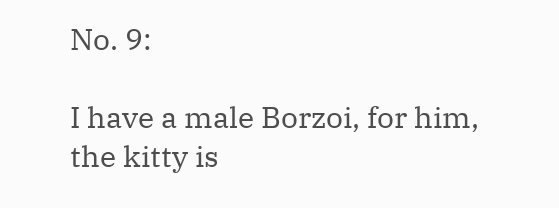No. 9:

I have a male Borzoi, for him, the kitty is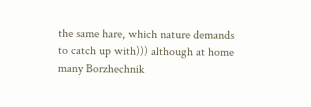the same hare, which nature demands to catch up with))) although at home many Borzhechnik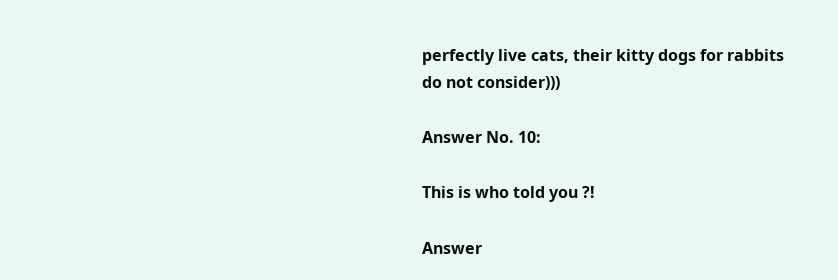perfectly live cats, their kitty dogs for rabbits do not consider)))

Answer No. 10:

This is who told you ?!

Answer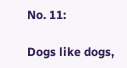No. 11:

Dogs like dogs,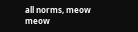all norms, meow meow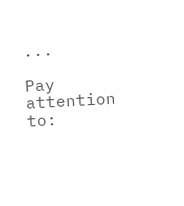...

Pay attention to: